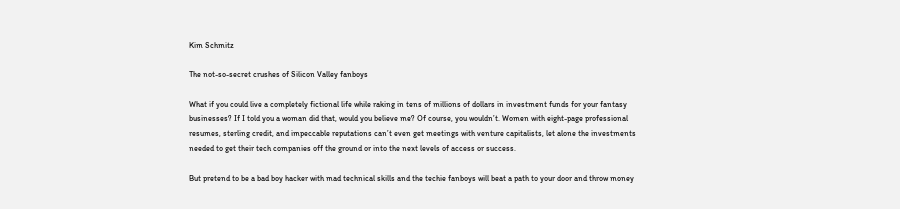Kim Schmitz

The not-so-secret crushes of Silicon Valley fanboys

What if you could live a completely fictional life while raking in tens of millions of dollars in investment funds for your fantasy businesses? If I told you a woman did that, would you believe me? Of course, you wouldn’t. Women with eight-page professional resumes, sterling credit, and impeccable reputations can’t even get meetings with venture capitalists, let alone the investments needed to get their tech companies off the ground or into the next levels of access or success.

But pretend to be a bad boy hacker with mad technical skills and the techie fanboys will beat a path to your door and throw money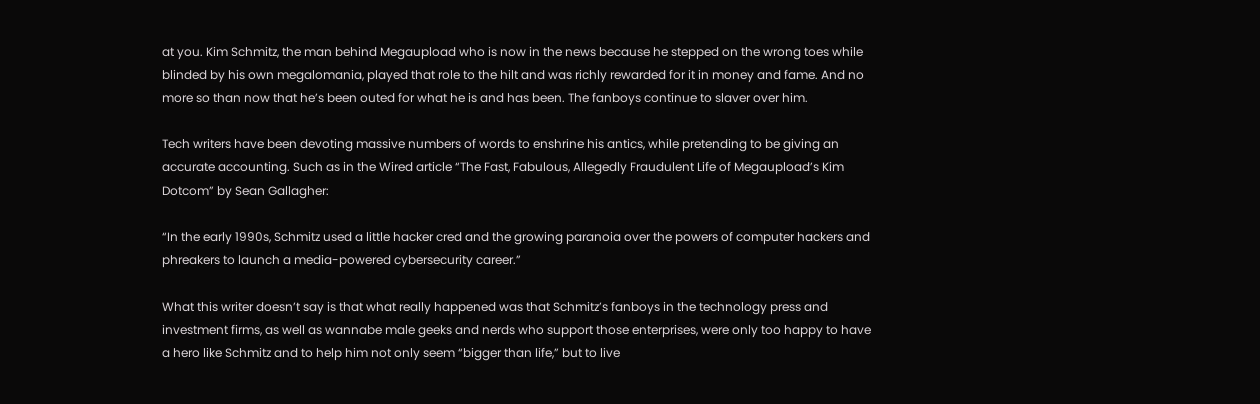at you. Kim Schmitz, the man behind Megaupload who is now in the news because he stepped on the wrong toes while blinded by his own megalomania, played that role to the hilt and was richly rewarded for it in money and fame. And no more so than now that he’s been outed for what he is and has been. The fanboys continue to slaver over him.

Tech writers have been devoting massive numbers of words to enshrine his antics, while pretending to be giving an accurate accounting. Such as in the Wired article “The Fast, Fabulous, Allegedly Fraudulent Life of Megaupload’s Kim Dotcom” by Sean Gallagher:

“In the early 1990s, Schmitz used a little hacker cred and the growing paranoia over the powers of computer hackers and phreakers to launch a media-powered cybersecurity career.”

What this writer doesn’t say is that what really happened was that Schmitz’s fanboys in the technology press and investment firms, as well as wannabe male geeks and nerds who support those enterprises, were only too happy to have a hero like Schmitz and to help him not only seem “bigger than life,” but to live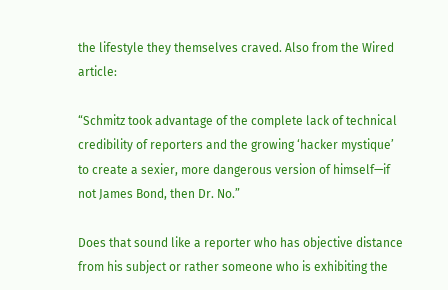the lifestyle they themselves craved. Also from the Wired article:

“Schmitz took advantage of the complete lack of technical credibility of reporters and the growing ‘hacker mystique’ to create a sexier, more dangerous version of himself—if not James Bond, then Dr. No.”

Does that sound like a reporter who has objective distance from his subject or rather someone who is exhibiting the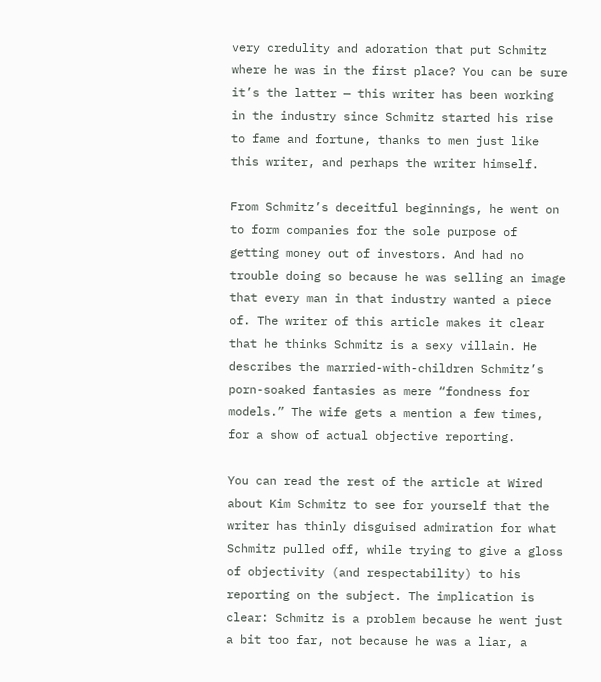very credulity and adoration that put Schmitz where he was in the first place? You can be sure it’s the latter — this writer has been working in the industry since Schmitz started his rise to fame and fortune, thanks to men just like this writer, and perhaps the writer himself.

From Schmitz’s deceitful beginnings, he went on to form companies for the sole purpose of getting money out of investors. And had no trouble doing so because he was selling an image that every man in that industry wanted a piece of. The writer of this article makes it clear that he thinks Schmitz is a sexy villain. He describes the married-with-children Schmitz’s porn-soaked fantasies as mere “fondness for models.” The wife gets a mention a few times, for a show of actual objective reporting.

You can read the rest of the article at Wired about Kim Schmitz to see for yourself that the writer has thinly disguised admiration for what Schmitz pulled off, while trying to give a gloss of objectivity (and respectability) to his reporting on the subject. The implication is clear: Schmitz is a problem because he went just a bit too far, not because he was a liar, a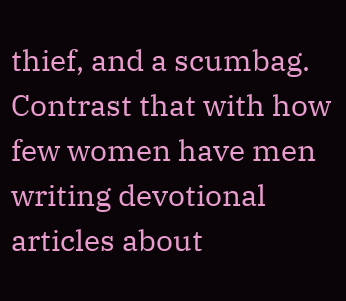thief, and a scumbag. Contrast that with how few women have men writing devotional articles about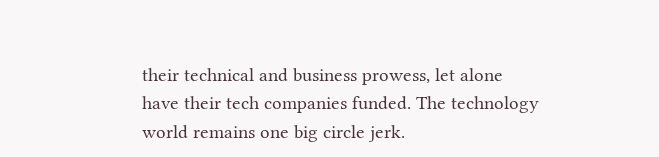their technical and business prowess, let alone have their tech companies funded. The technology world remains one big circle jerk.